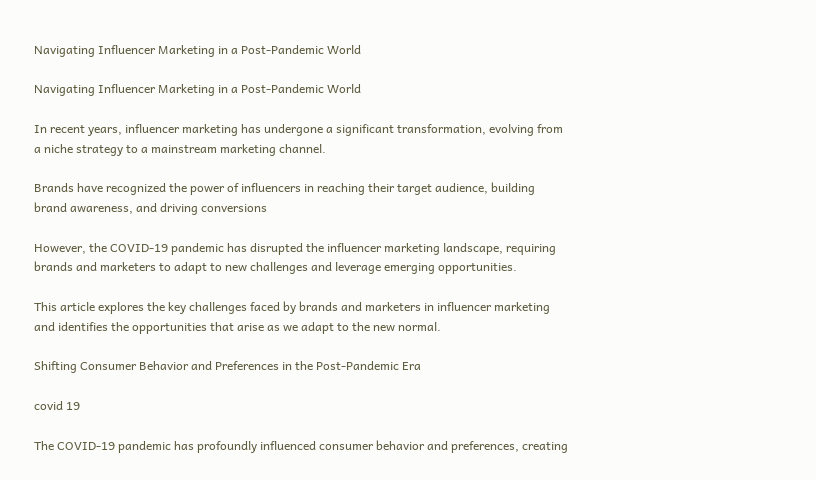Navigating Influencer Marketing in a Post-Pandemic World

Navigating Influencer Marketing in a Post-Pandemic World

In recent years, influencer marketing has undergone a significant transformation, evolving from a niche strategy to a mainstream marketing channel.

Brands have recognized the power of influencers in reaching their target audience, building brand awareness, and driving conversions

However, the COVID-19 pandemic has disrupted the influencer marketing landscape, requiring brands and marketers to adapt to new challenges and leverage emerging opportunities.

This article explores the key challenges faced by brands and marketers in influencer marketing and identifies the opportunities that arise as we adapt to the new normal.

Shifting Consumer Behavior and Preferences in the Post-Pandemic Era

covid 19

The COVID-19 pandemic has profoundly influenced consumer behavior and preferences, creating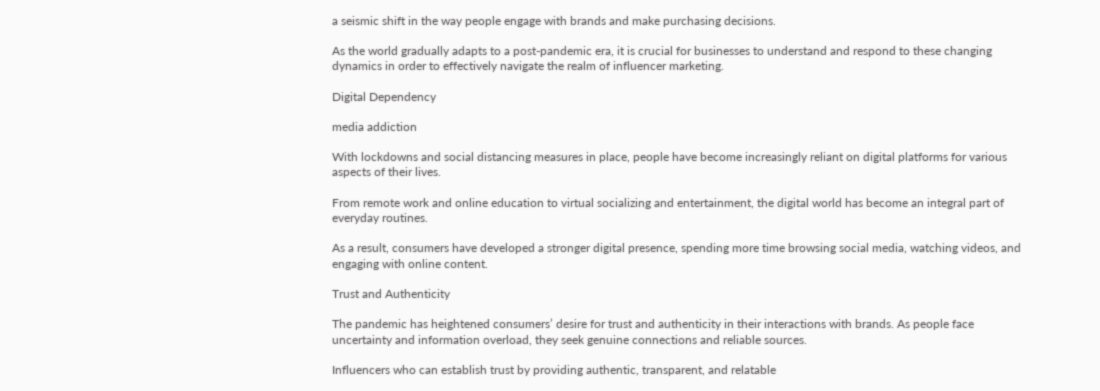a seismic shift in the way people engage with brands and make purchasing decisions.

As the world gradually adapts to a post-pandemic era, it is crucial for businesses to understand and respond to these changing dynamics in order to effectively navigate the realm of influencer marketing.

Digital Dependency

media addiction

With lockdowns and social distancing measures in place, people have become increasingly reliant on digital platforms for various aspects of their lives.

From remote work and online education to virtual socializing and entertainment, the digital world has become an integral part of everyday routines.

As a result, consumers have developed a stronger digital presence, spending more time browsing social media, watching videos, and engaging with online content.

Trust and Authenticity

The pandemic has heightened consumers’ desire for trust and authenticity in their interactions with brands. As people face uncertainty and information overload, they seek genuine connections and reliable sources.

Influencers who can establish trust by providing authentic, transparent, and relatable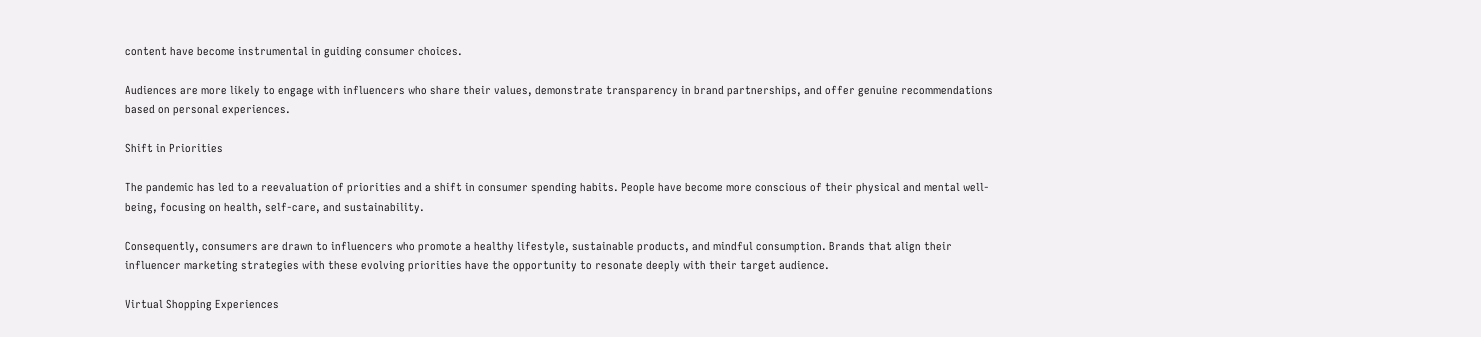content have become instrumental in guiding consumer choices.

Audiences are more likely to engage with influencers who share their values, demonstrate transparency in brand partnerships, and offer genuine recommendations based on personal experiences.

Shift in Priorities

The pandemic has led to a reevaluation of priorities and a shift in consumer spending habits. People have become more conscious of their physical and mental well-being, focusing on health, self-care, and sustainability.

Consequently, consumers are drawn to influencers who promote a healthy lifestyle, sustainable products, and mindful consumption. Brands that align their influencer marketing strategies with these evolving priorities have the opportunity to resonate deeply with their target audience.

Virtual Shopping Experiences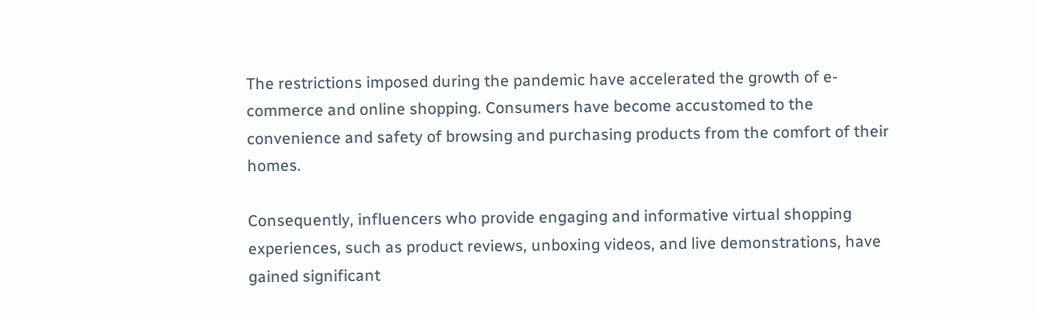The restrictions imposed during the pandemic have accelerated the growth of e-commerce and online shopping. Consumers have become accustomed to the convenience and safety of browsing and purchasing products from the comfort of their homes.

Consequently, influencers who provide engaging and informative virtual shopping experiences, such as product reviews, unboxing videos, and live demonstrations, have gained significant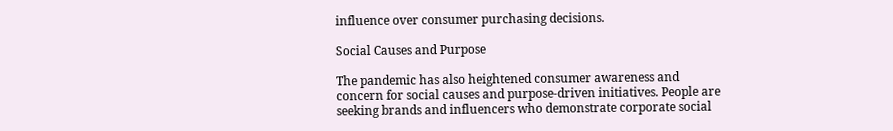influence over consumer purchasing decisions.

Social Causes and Purpose

The pandemic has also heightened consumer awareness and concern for social causes and purpose-driven initiatives. People are seeking brands and influencers who demonstrate corporate social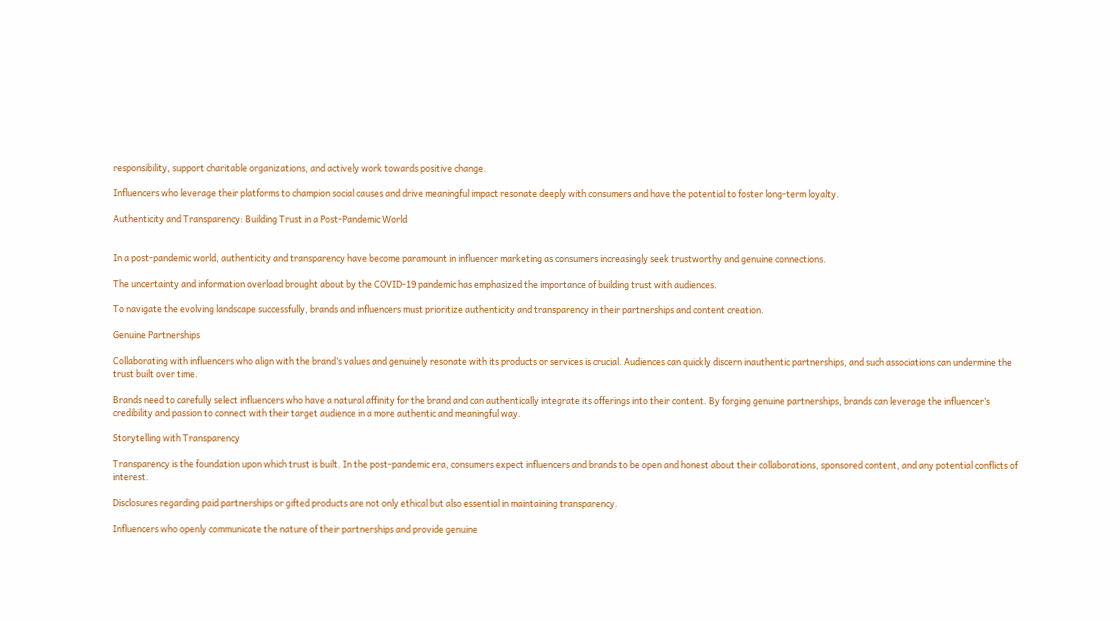responsibility, support charitable organizations, and actively work towards positive change.

Influencers who leverage their platforms to champion social causes and drive meaningful impact resonate deeply with consumers and have the potential to foster long-term loyalty.

Authenticity and Transparency: Building Trust in a Post-Pandemic World


In a post-pandemic world, authenticity and transparency have become paramount in influencer marketing as consumers increasingly seek trustworthy and genuine connections.

The uncertainty and information overload brought about by the COVID-19 pandemic has emphasized the importance of building trust with audiences.

To navigate the evolving landscape successfully, brands and influencers must prioritize authenticity and transparency in their partnerships and content creation.

Genuine Partnerships

Collaborating with influencers who align with the brand’s values and genuinely resonate with its products or services is crucial. Audiences can quickly discern inauthentic partnerships, and such associations can undermine the trust built over time.

Brands need to carefully select influencers who have a natural affinity for the brand and can authentically integrate its offerings into their content. By forging genuine partnerships, brands can leverage the influencer’s credibility and passion to connect with their target audience in a more authentic and meaningful way.

Storytelling with Transparency

Transparency is the foundation upon which trust is built. In the post-pandemic era, consumers expect influencers and brands to be open and honest about their collaborations, sponsored content, and any potential conflicts of interest.

Disclosures regarding paid partnerships or gifted products are not only ethical but also essential in maintaining transparency.

Influencers who openly communicate the nature of their partnerships and provide genuine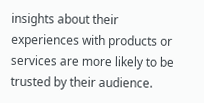insights about their experiences with products or services are more likely to be trusted by their audience.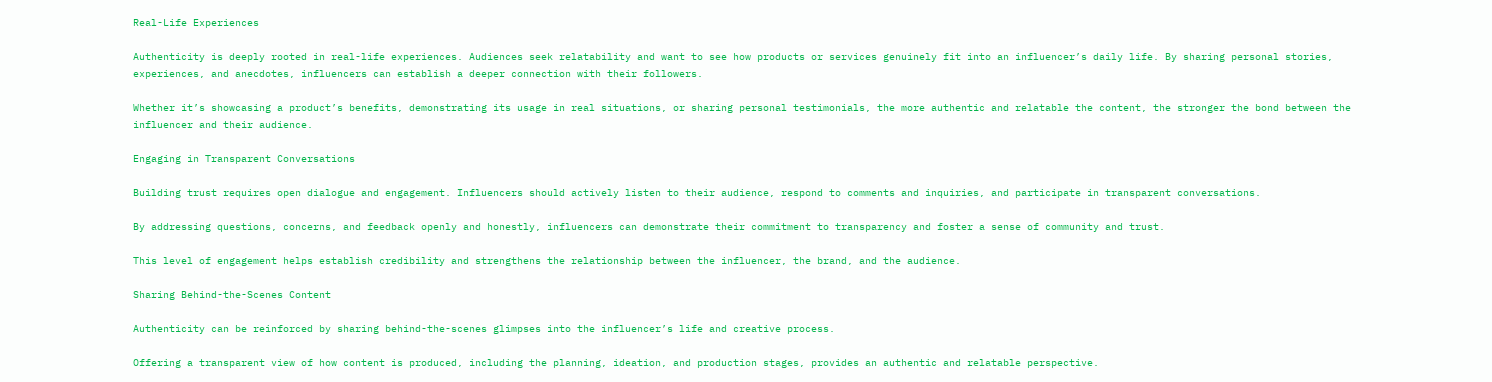Real-Life Experiences

Authenticity is deeply rooted in real-life experiences. Audiences seek relatability and want to see how products or services genuinely fit into an influencer’s daily life. By sharing personal stories, experiences, and anecdotes, influencers can establish a deeper connection with their followers.

Whether it’s showcasing a product’s benefits, demonstrating its usage in real situations, or sharing personal testimonials, the more authentic and relatable the content, the stronger the bond between the influencer and their audience.

Engaging in Transparent Conversations

Building trust requires open dialogue and engagement. Influencers should actively listen to their audience, respond to comments and inquiries, and participate in transparent conversations.

By addressing questions, concerns, and feedback openly and honestly, influencers can demonstrate their commitment to transparency and foster a sense of community and trust.

This level of engagement helps establish credibility and strengthens the relationship between the influencer, the brand, and the audience.

Sharing Behind-the-Scenes Content

Authenticity can be reinforced by sharing behind-the-scenes glimpses into the influencer’s life and creative process.

Offering a transparent view of how content is produced, including the planning, ideation, and production stages, provides an authentic and relatable perspective.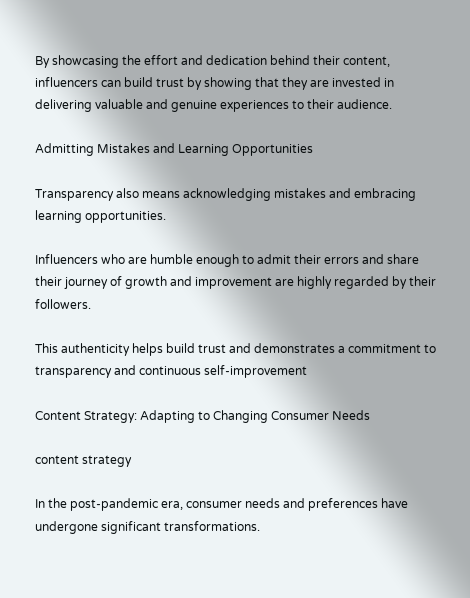By showcasing the effort and dedication behind their content, influencers can build trust by showing that they are invested in delivering valuable and genuine experiences to their audience.

Admitting Mistakes and Learning Opportunities

Transparency also means acknowledging mistakes and embracing learning opportunities.

Influencers who are humble enough to admit their errors and share their journey of growth and improvement are highly regarded by their followers.

This authenticity helps build trust and demonstrates a commitment to transparency and continuous self-improvement

Content Strategy: Adapting to Changing Consumer Needs

content strategy

In the post-pandemic era, consumer needs and preferences have undergone significant transformations.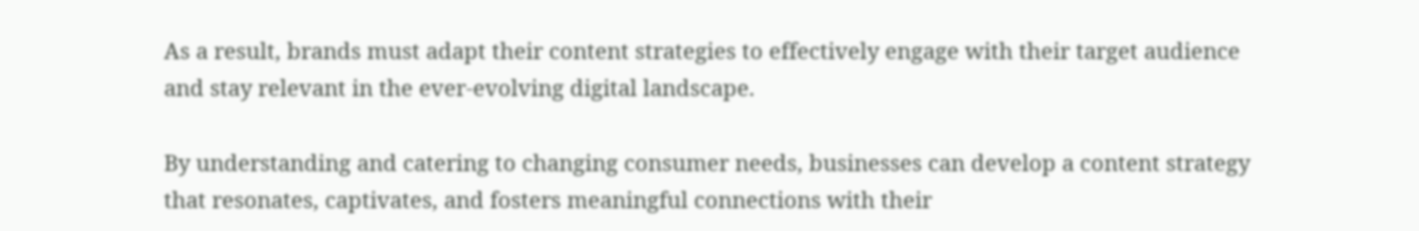As a result, brands must adapt their content strategies to effectively engage with their target audience and stay relevant in the ever-evolving digital landscape.

By understanding and catering to changing consumer needs, businesses can develop a content strategy that resonates, captivates, and fosters meaningful connections with their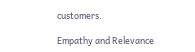customers.

Empathy and Relevance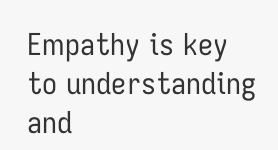Empathy is key to understanding and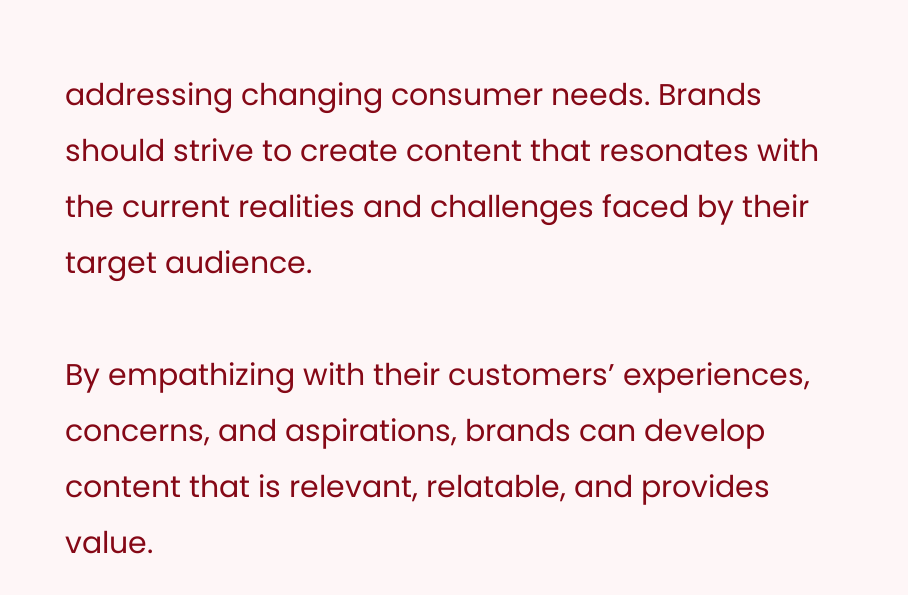addressing changing consumer needs. Brands should strive to create content that resonates with the current realities and challenges faced by their target audience.

By empathizing with their customers’ experiences, concerns, and aspirations, brands can develop content that is relevant, relatable, and provides value.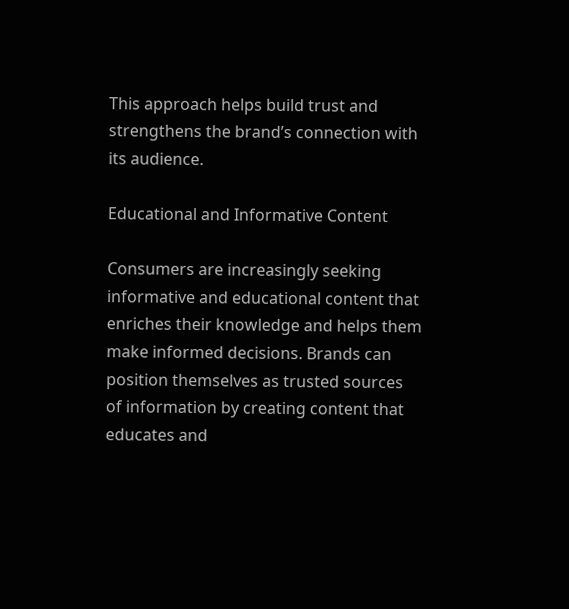This approach helps build trust and strengthens the brand’s connection with its audience.

Educational and Informative Content

Consumers are increasingly seeking informative and educational content that enriches their knowledge and helps them make informed decisions. Brands can position themselves as trusted sources of information by creating content that educates and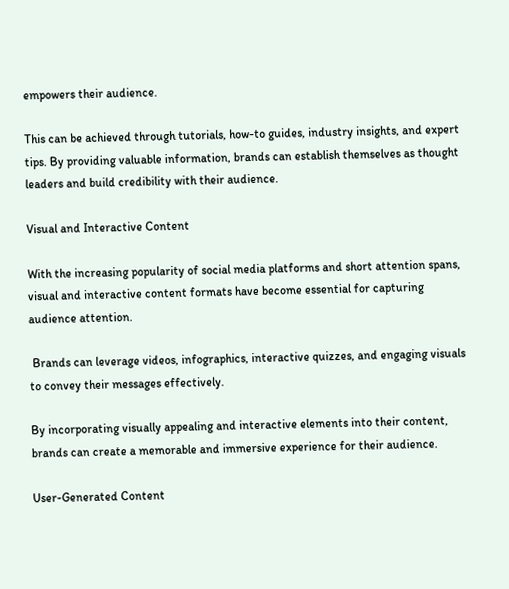empowers their audience.

This can be achieved through tutorials, how-to guides, industry insights, and expert tips. By providing valuable information, brands can establish themselves as thought leaders and build credibility with their audience.

Visual and Interactive Content

With the increasing popularity of social media platforms and short attention spans, visual and interactive content formats have become essential for capturing audience attention.

 Brands can leverage videos, infographics, interactive quizzes, and engaging visuals to convey their messages effectively.

By incorporating visually appealing and interactive elements into their content, brands can create a memorable and immersive experience for their audience.

User-Generated Content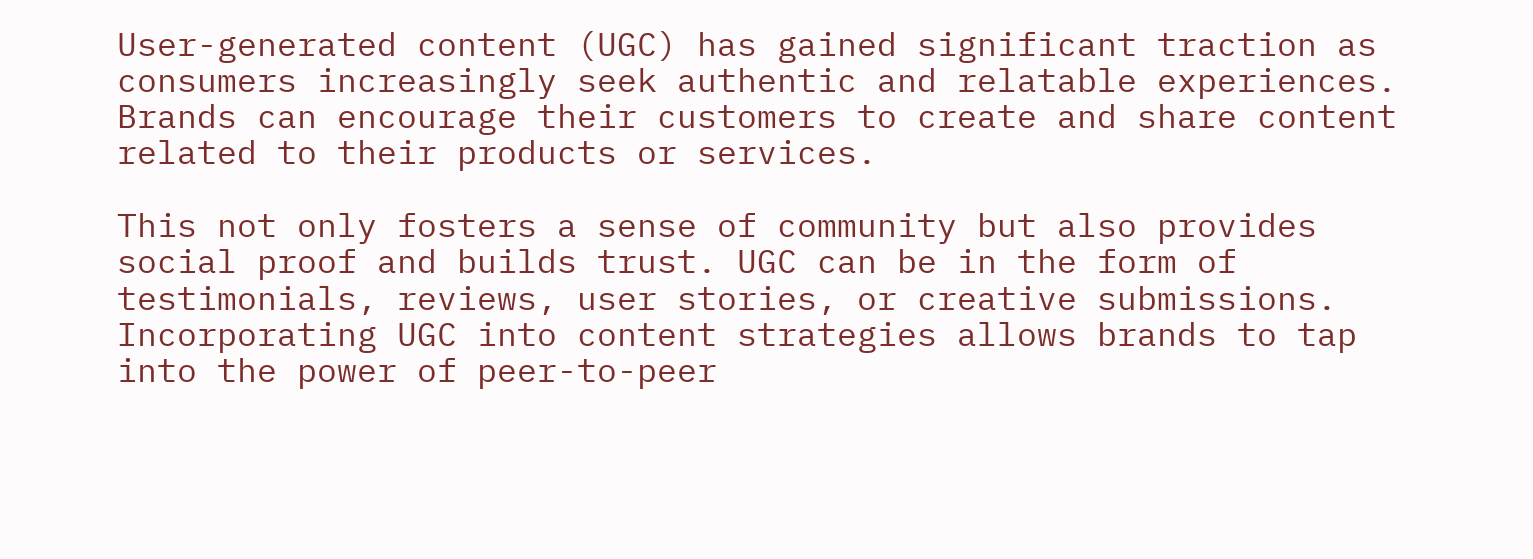User-generated content (UGC) has gained significant traction as consumers increasingly seek authentic and relatable experiences. Brands can encourage their customers to create and share content related to their products or services.

This not only fosters a sense of community but also provides social proof and builds trust. UGC can be in the form of testimonials, reviews, user stories, or creative submissions. Incorporating UGC into content strategies allows brands to tap into the power of peer-to-peer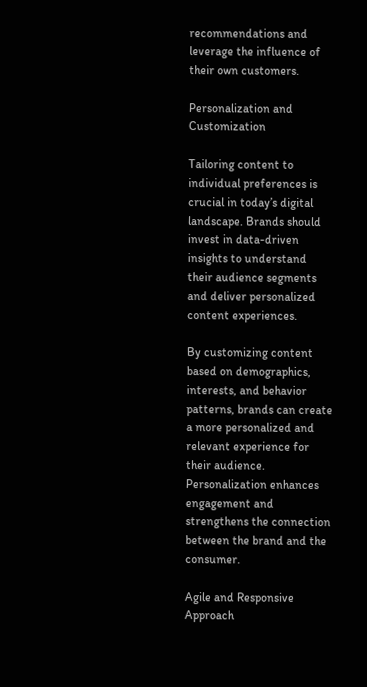recommendations and leverage the influence of their own customers.

Personalization and Customization

Tailoring content to individual preferences is crucial in today’s digital landscape. Brands should invest in data-driven insights to understand their audience segments and deliver personalized content experiences.

By customizing content based on demographics, interests, and behavior patterns, brands can create a more personalized and relevant experience for their audience. Personalization enhances engagement and strengthens the connection between the brand and the consumer.

Agile and Responsive Approach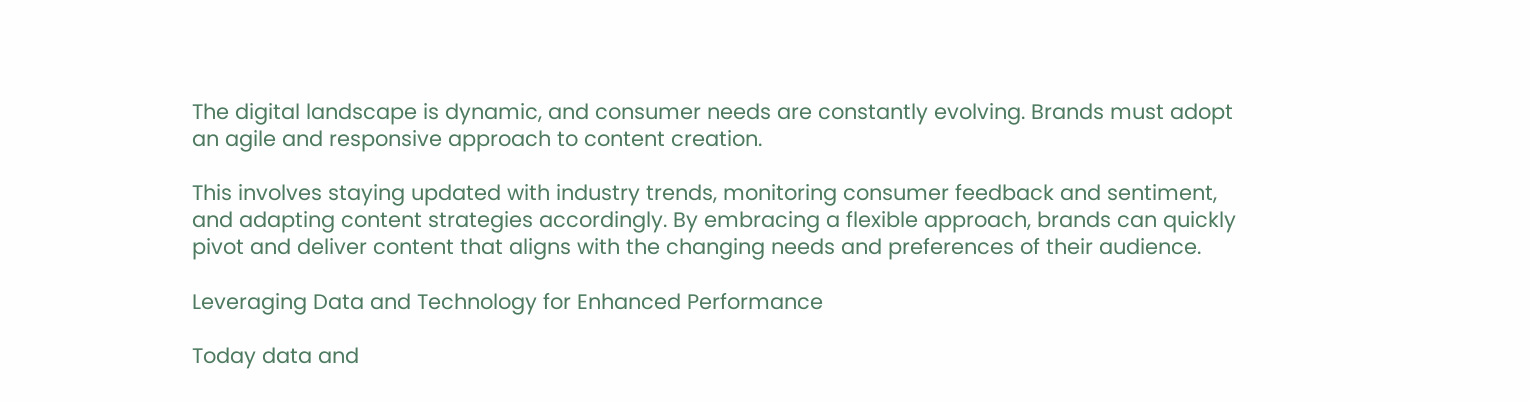The digital landscape is dynamic, and consumer needs are constantly evolving. Brands must adopt an agile and responsive approach to content creation.

This involves staying updated with industry trends, monitoring consumer feedback and sentiment, and adapting content strategies accordingly. By embracing a flexible approach, brands can quickly pivot and deliver content that aligns with the changing needs and preferences of their audience.

Leveraging Data and Technology for Enhanced Performance

Today data and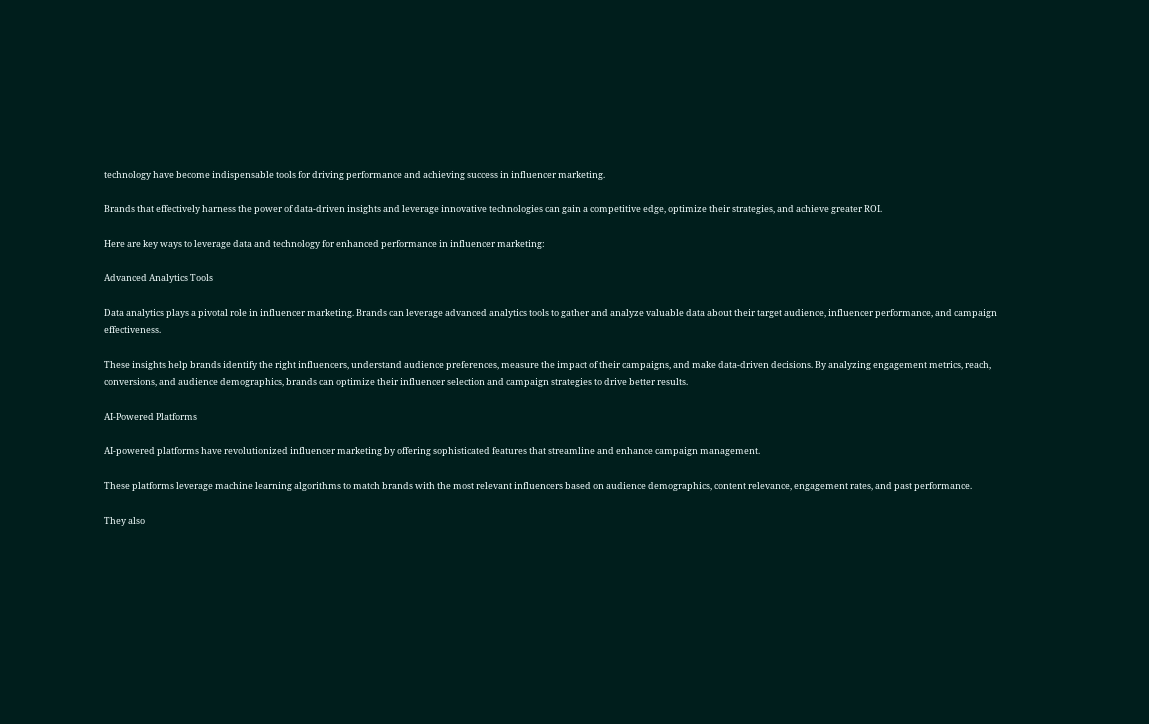technology have become indispensable tools for driving performance and achieving success in influencer marketing.

Brands that effectively harness the power of data-driven insights and leverage innovative technologies can gain a competitive edge, optimize their strategies, and achieve greater ROI.

Here are key ways to leverage data and technology for enhanced performance in influencer marketing:

Advanced Analytics Tools

Data analytics plays a pivotal role in influencer marketing. Brands can leverage advanced analytics tools to gather and analyze valuable data about their target audience, influencer performance, and campaign effectiveness.

These insights help brands identify the right influencers, understand audience preferences, measure the impact of their campaigns, and make data-driven decisions. By analyzing engagement metrics, reach, conversions, and audience demographics, brands can optimize their influencer selection and campaign strategies to drive better results.

AI-Powered Platforms

AI-powered platforms have revolutionized influencer marketing by offering sophisticated features that streamline and enhance campaign management.

These platforms leverage machine learning algorithms to match brands with the most relevant influencers based on audience demographics, content relevance, engagement rates, and past performance.

They also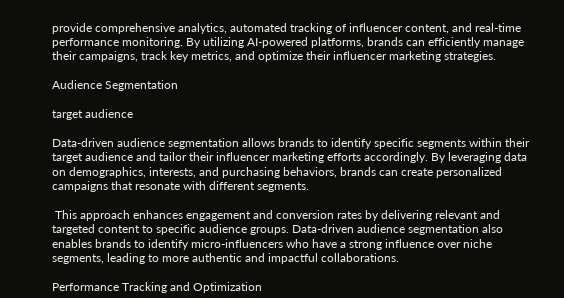provide comprehensive analytics, automated tracking of influencer content, and real-time performance monitoring. By utilizing AI-powered platforms, brands can efficiently manage their campaigns, track key metrics, and optimize their influencer marketing strategies.

Audience Segmentation

target audience

Data-driven audience segmentation allows brands to identify specific segments within their target audience and tailor their influencer marketing efforts accordingly. By leveraging data on demographics, interests, and purchasing behaviors, brands can create personalized campaigns that resonate with different segments.

 This approach enhances engagement and conversion rates by delivering relevant and targeted content to specific audience groups. Data-driven audience segmentation also enables brands to identify micro-influencers who have a strong influence over niche segments, leading to more authentic and impactful collaborations.

Performance Tracking and Optimization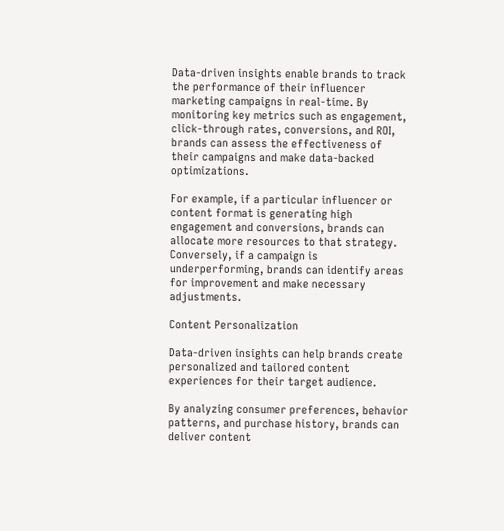Data-driven insights enable brands to track the performance of their influencer marketing campaigns in real-time. By monitoring key metrics such as engagement, click-through rates, conversions, and ROI, brands can assess the effectiveness of their campaigns and make data-backed optimizations.

For example, if a particular influencer or content format is generating high engagement and conversions, brands can allocate more resources to that strategy. Conversely, if a campaign is underperforming, brands can identify areas for improvement and make necessary adjustments.

Content Personalization

Data-driven insights can help brands create personalized and tailored content experiences for their target audience.

By analyzing consumer preferences, behavior patterns, and purchase history, brands can deliver content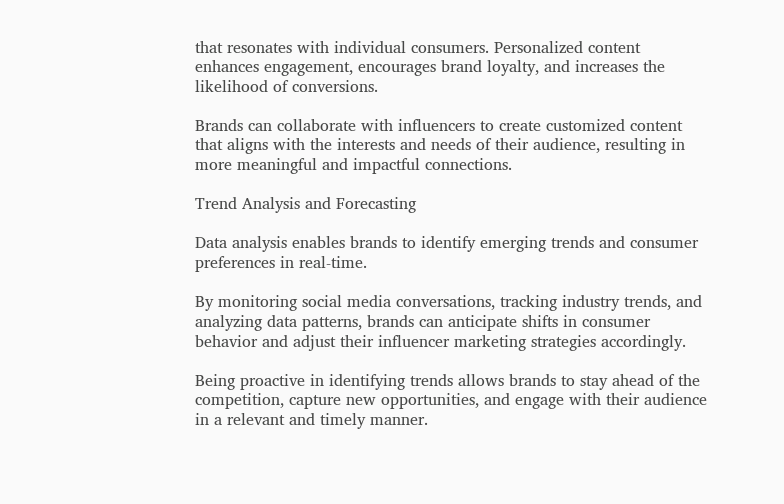that resonates with individual consumers. Personalized content enhances engagement, encourages brand loyalty, and increases the likelihood of conversions.

Brands can collaborate with influencers to create customized content that aligns with the interests and needs of their audience, resulting in more meaningful and impactful connections.

Trend Analysis and Forecasting

Data analysis enables brands to identify emerging trends and consumer preferences in real-time.

By monitoring social media conversations, tracking industry trends, and analyzing data patterns, brands can anticipate shifts in consumer behavior and adjust their influencer marketing strategies accordingly.

Being proactive in identifying trends allows brands to stay ahead of the competition, capture new opportunities, and engage with their audience in a relevant and timely manner.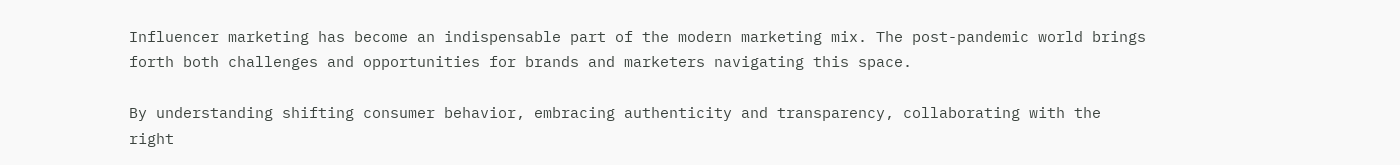Influencer marketing has become an indispensable part of the modern marketing mix. The post-pandemic world brings forth both challenges and opportunities for brands and marketers navigating this space.

By understanding shifting consumer behavior, embracing authenticity and transparency, collaborating with the right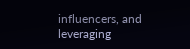influencers, and leveraging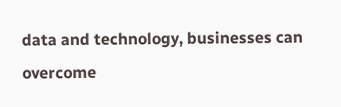data and technology, businesses can overcome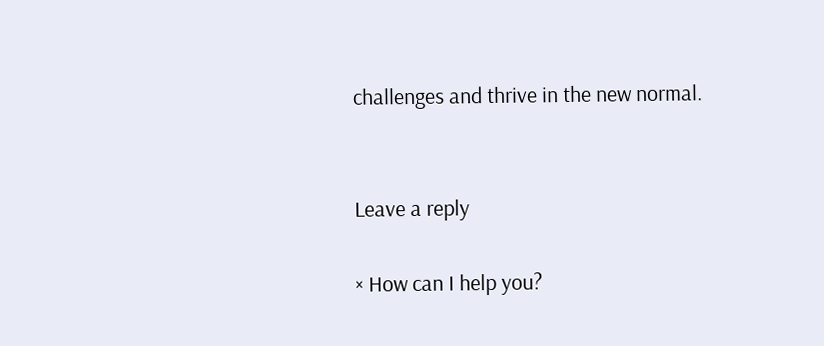challenges and thrive in the new normal.


Leave a reply

× How can I help you?